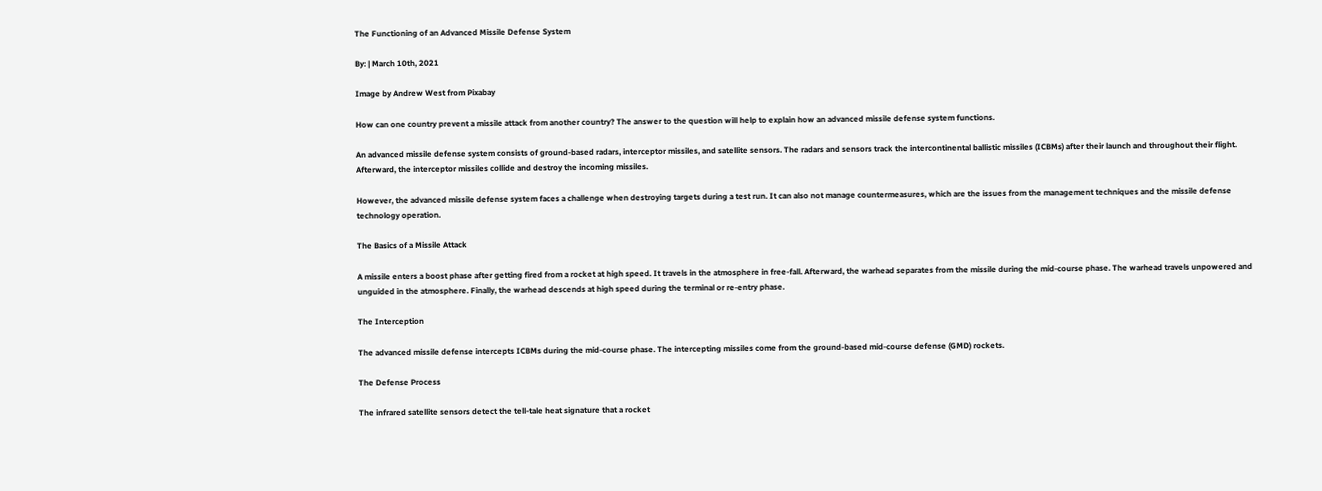The Functioning of an Advanced Missile Defense System

By: | March 10th, 2021

Image by Andrew West from Pixabay

How can one country prevent a missile attack from another country? The answer to the question will help to explain how an advanced missile defense system functions.

An advanced missile defense system consists of ground-based radars, interceptor missiles, and satellite sensors. The radars and sensors track the intercontinental ballistic missiles (ICBMs) after their launch and throughout their flight. Afterward, the interceptor missiles collide and destroy the incoming missiles.

However, the advanced missile defense system faces a challenge when destroying targets during a test run. It can also not manage countermeasures, which are the issues from the management techniques and the missile defense technology operation.

The Basics of a Missile Attack

A missile enters a boost phase after getting fired from a rocket at high speed. It travels in the atmosphere in free-fall. Afterward, the warhead separates from the missile during the mid-course phase. The warhead travels unpowered and unguided in the atmosphere. Finally, the warhead descends at high speed during the terminal or re-entry phase.

The Interception

The advanced missile defense intercepts ICBMs during the mid-course phase. The intercepting missiles come from the ground-based mid-course defense (GMD) rockets.

The Defense Process

The infrared satellite sensors detect the tell-tale heat signature that a rocket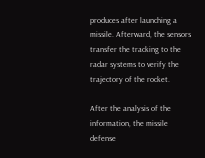produces after launching a missile. Afterward, the sensors transfer the tracking to the radar systems to verify the trajectory of the rocket.

After the analysis of the information, the missile defense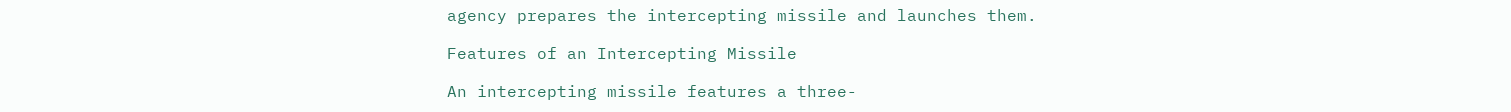agency prepares the intercepting missile and launches them.

Features of an Intercepting Missile

An intercepting missile features a three-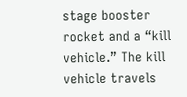stage booster rocket and a “kill vehicle.” The kill vehicle travels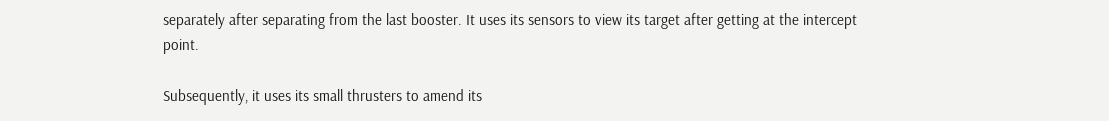separately after separating from the last booster. It uses its sensors to view its target after getting at the intercept point.

Subsequently, it uses its small thrusters to amend its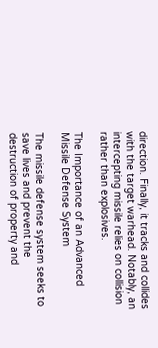direction. Finally, it tracks and collides with the target warhead. Notably, an intercepting missile relies on collision rather than explosives.

The Importance of an Advanced Missile Defense System

The missile defense system seeks to save lives and prevent the destruction of property and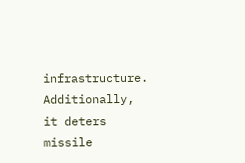infrastructure. Additionally, it deters missile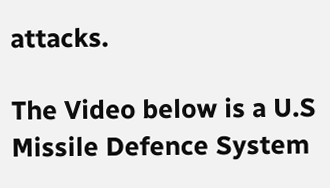attacks.

The Video below is a U.S Missile Defence System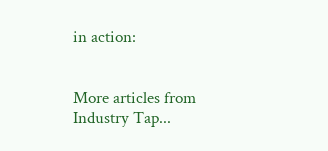in action:


More articles from Industry Tap...